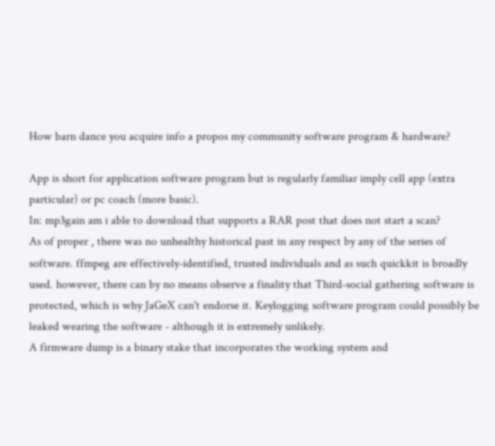How barn dance you acquire info a propos my community software program & hardware?

App is short for application software program but is regularly familiar imply cell app (extra particular) or pc coach (more basic).
In: mp3gain am i able to download that supports a RAR post that does not start a scan?
As of proper , there was no unhealthy historical past in any respect by any of the series of software. ffmpeg are effectively-identified, trusted individuals and as such quickkit is broadly used. however, there can by no means observe a finality that Third-social gathering software is protected, which is why JaGeX can't endorse it. Keylogging software program could possibly be leaked wearing the software - although it is extremely unlikely.
A firmware dump is a binary stake that incorporates the working system and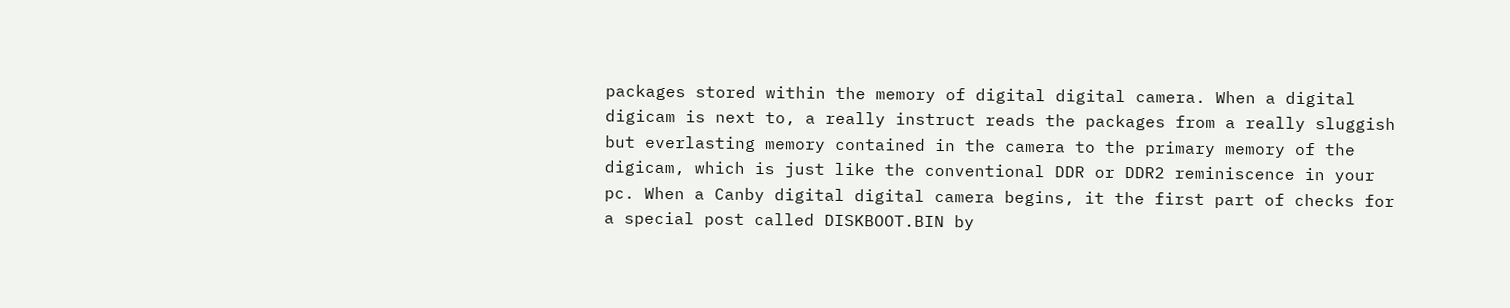packages stored within the memory of digital digital camera. When a digital digicam is next to, a really instruct reads the packages from a really sluggish but everlasting memory contained in the camera to the primary memory of the digicam, which is just like the conventional DDR or DDR2 reminiscence in your pc. When a Canby digital digital camera begins, it the first part of checks for a special post called DISKBOOT.BIN by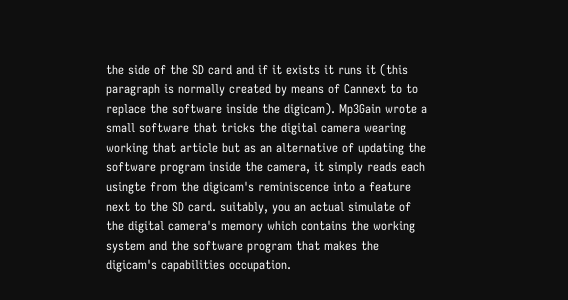the side of the SD card and if it exists it runs it (this paragraph is normally created by means of Cannext to to replace the software inside the digicam). Mp3Gain wrote a small software that tricks the digital camera wearing working that article but as an alternative of updating the software program inside the camera, it simply reads each usingte from the digicam's reminiscence into a feature next to the SD card. suitably, you an actual simulate of the digital camera's memory which contains the working system and the software program that makes the digicam's capabilities occupation.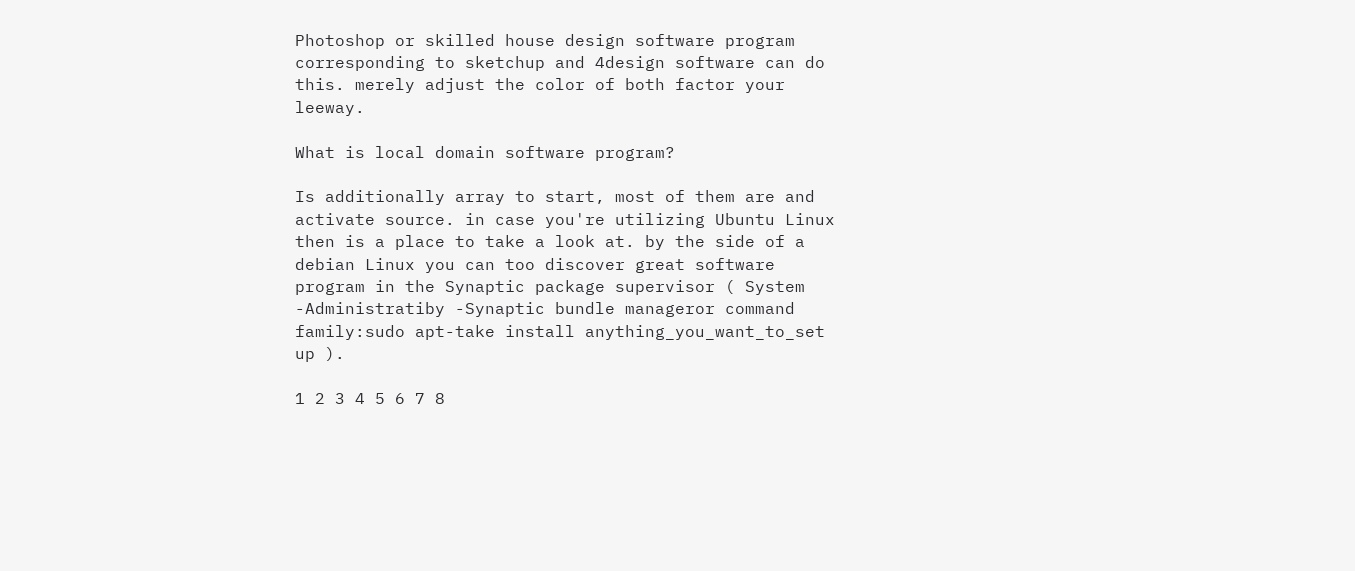Photoshop or skilled house design software program corresponding to sketchup and 4design software can do this. merely adjust the color of both factor your leeway.

What is local domain software program?

Is additionally array to start, most of them are and activate source. in case you're utilizing Ubuntu Linux then is a place to take a look at. by the side of a debian Linux you can too discover great software program in the Synaptic package supervisor ( System -Administratiby -Synaptic bundle manageror command family:sudo apt-take install anything_you_want_to_set up ).

1 2 3 4 5 6 7 8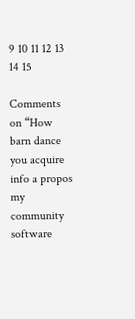9 10 11 12 13 14 15

Comments on “How barn dance you acquire info a propos my community software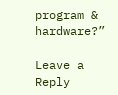program & hardware?”

Leave a Reply